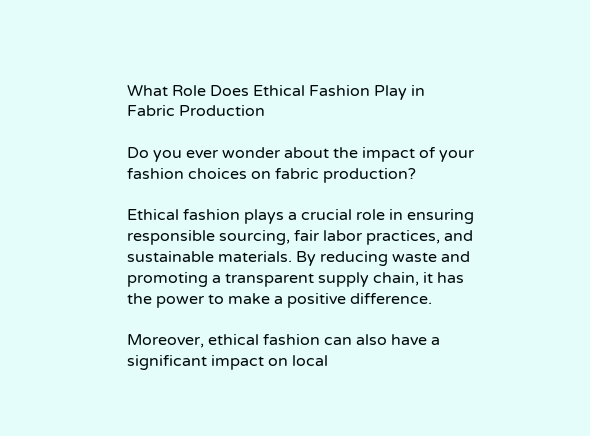What Role Does Ethical Fashion Play in Fabric Production

Do you ever wonder about the impact of your fashion choices on fabric production?

Ethical fashion plays a crucial role in ensuring responsible sourcing, fair labor practices, and sustainable materials. By reducing waste and promoting a transparent supply chain, it has the power to make a positive difference.

Moreover, ethical fashion can also have a significant impact on local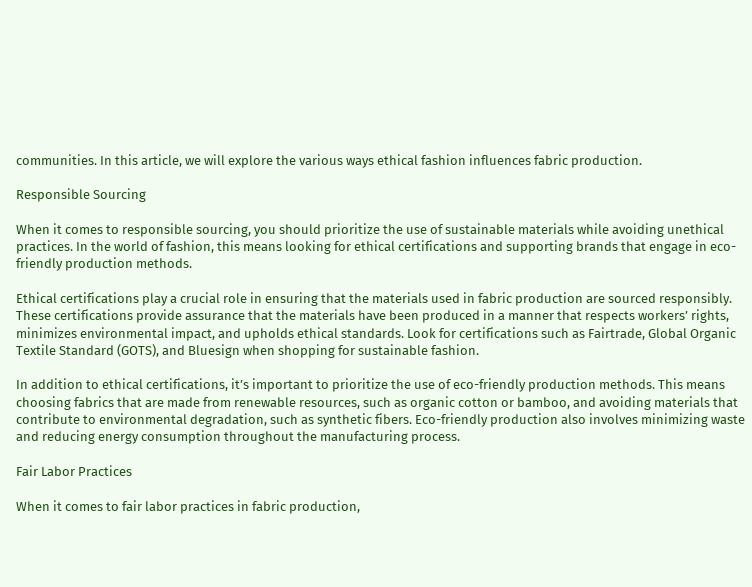communities. In this article, we will explore the various ways ethical fashion influences fabric production.

Responsible Sourcing

When it comes to responsible sourcing, you should prioritize the use of sustainable materials while avoiding unethical practices. In the world of fashion, this means looking for ethical certifications and supporting brands that engage in eco-friendly production methods.

Ethical certifications play a crucial role in ensuring that the materials used in fabric production are sourced responsibly. These certifications provide assurance that the materials have been produced in a manner that respects workers’ rights, minimizes environmental impact, and upholds ethical standards. Look for certifications such as Fairtrade, Global Organic Textile Standard (GOTS), and Bluesign when shopping for sustainable fashion.

In addition to ethical certifications, it’s important to prioritize the use of eco-friendly production methods. This means choosing fabrics that are made from renewable resources, such as organic cotton or bamboo, and avoiding materials that contribute to environmental degradation, such as synthetic fibers. Eco-friendly production also involves minimizing waste and reducing energy consumption throughout the manufacturing process.

Fair Labor Practices

When it comes to fair labor practices in fabric production,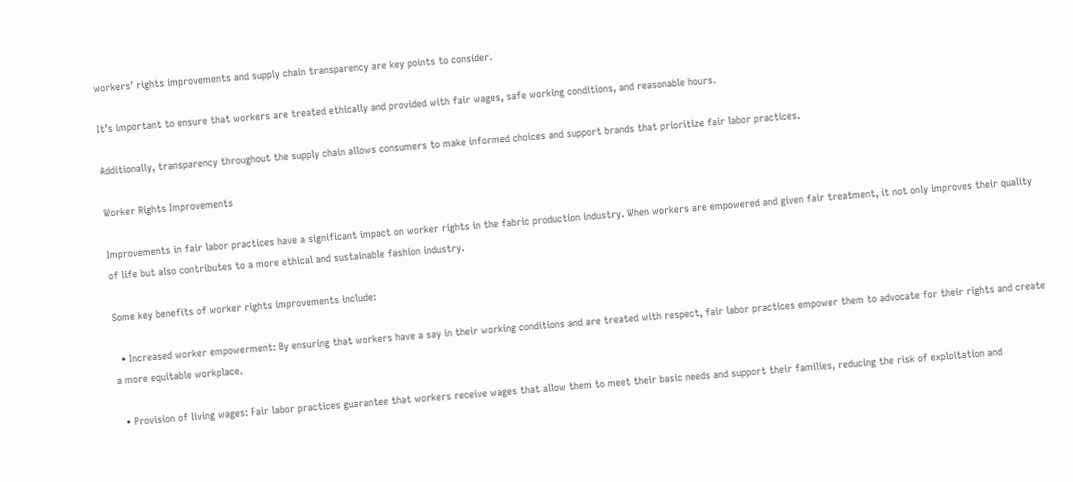workers’ rights improvements and supply chain transparency are key points to consider.

It’s important to ensure that workers are treated ethically and provided with fair wages, safe working conditions, and reasonable hours.

Additionally, transparency throughout the supply chain allows consumers to make informed choices and support brands that prioritize fair labor practices.

Worker Rights Improvements

Improvements in fair labor practices have a significant impact on worker rights in the fabric production industry. When workers are empowered and given fair treatment, it not only improves their quality of life but also contributes to a more ethical and sustainable fashion industry.

Some key benefits of worker rights improvements include:

  • Increased worker empowerment: By ensuring that workers have a say in their working conditions and are treated with respect, fair labor practices empower them to advocate for their rights and create a more equitable workplace.

  • Provision of living wages: Fair labor practices guarantee that workers receive wages that allow them to meet their basic needs and support their families, reducing the risk of exploitation and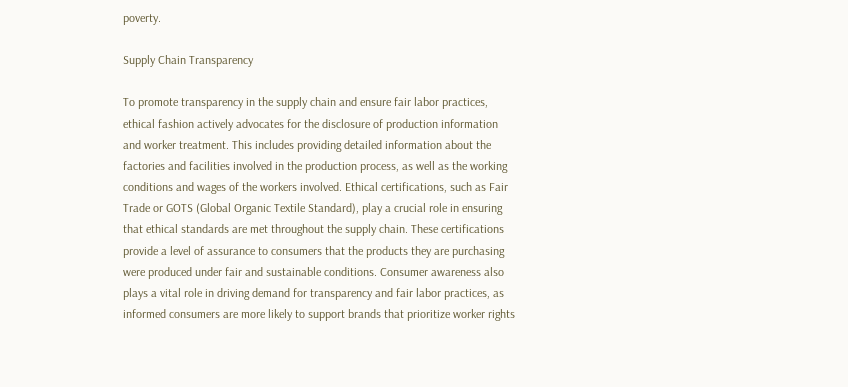poverty.

Supply Chain Transparency

To promote transparency in the supply chain and ensure fair labor practices, ethical fashion actively advocates for the disclosure of production information and worker treatment. This includes providing detailed information about the factories and facilities involved in the production process, as well as the working conditions and wages of the workers involved. Ethical certifications, such as Fair Trade or GOTS (Global Organic Textile Standard), play a crucial role in ensuring that ethical standards are met throughout the supply chain. These certifications provide a level of assurance to consumers that the products they are purchasing were produced under fair and sustainable conditions. Consumer awareness also plays a vital role in driving demand for transparency and fair labor practices, as informed consumers are more likely to support brands that prioritize worker rights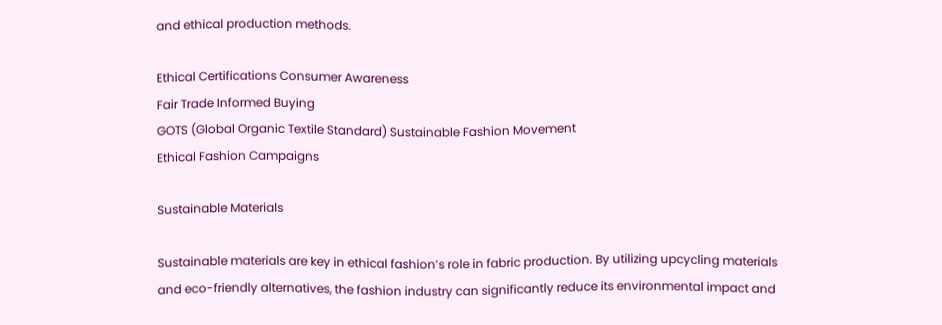and ethical production methods.

Ethical Certifications Consumer Awareness
Fair Trade Informed Buying
GOTS (Global Organic Textile Standard) Sustainable Fashion Movement
Ethical Fashion Campaigns

Sustainable Materials

Sustainable materials are key in ethical fashion’s role in fabric production. By utilizing upcycling materials and eco-friendly alternatives, the fashion industry can significantly reduce its environmental impact and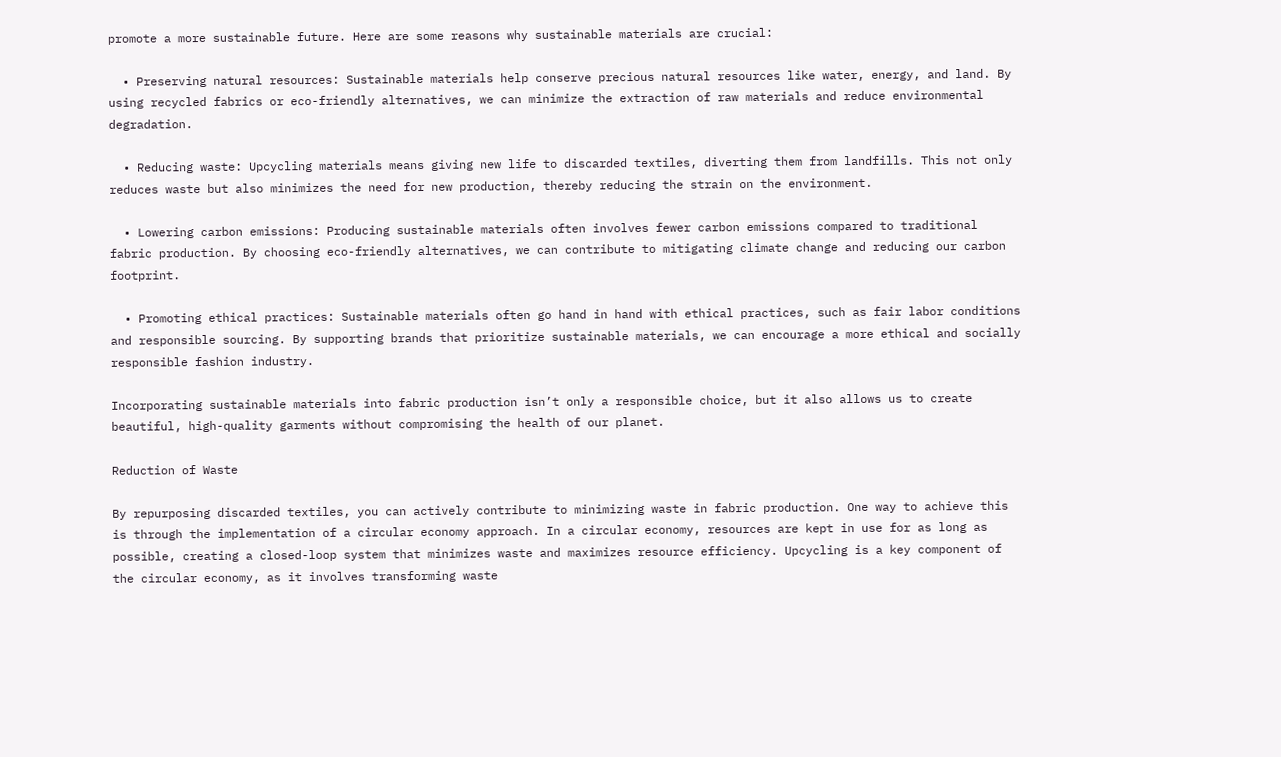promote a more sustainable future. Here are some reasons why sustainable materials are crucial:

  • Preserving natural resources: Sustainable materials help conserve precious natural resources like water, energy, and land. By using recycled fabrics or eco-friendly alternatives, we can minimize the extraction of raw materials and reduce environmental degradation.

  • Reducing waste: Upcycling materials means giving new life to discarded textiles, diverting them from landfills. This not only reduces waste but also minimizes the need for new production, thereby reducing the strain on the environment.

  • Lowering carbon emissions: Producing sustainable materials often involves fewer carbon emissions compared to traditional fabric production. By choosing eco-friendly alternatives, we can contribute to mitigating climate change and reducing our carbon footprint.

  • Promoting ethical practices: Sustainable materials often go hand in hand with ethical practices, such as fair labor conditions and responsible sourcing. By supporting brands that prioritize sustainable materials, we can encourage a more ethical and socially responsible fashion industry.

Incorporating sustainable materials into fabric production isn’t only a responsible choice, but it also allows us to create beautiful, high-quality garments without compromising the health of our planet.

Reduction of Waste

By repurposing discarded textiles, you can actively contribute to minimizing waste in fabric production. One way to achieve this is through the implementation of a circular economy approach. In a circular economy, resources are kept in use for as long as possible, creating a closed-loop system that minimizes waste and maximizes resource efficiency. Upcycling is a key component of the circular economy, as it involves transforming waste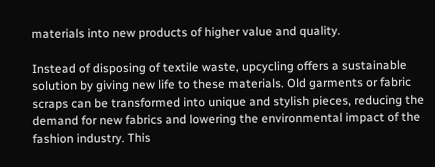materials into new products of higher value and quality.

Instead of disposing of textile waste, upcycling offers a sustainable solution by giving new life to these materials. Old garments or fabric scraps can be transformed into unique and stylish pieces, reducing the demand for new fabrics and lowering the environmental impact of the fashion industry. This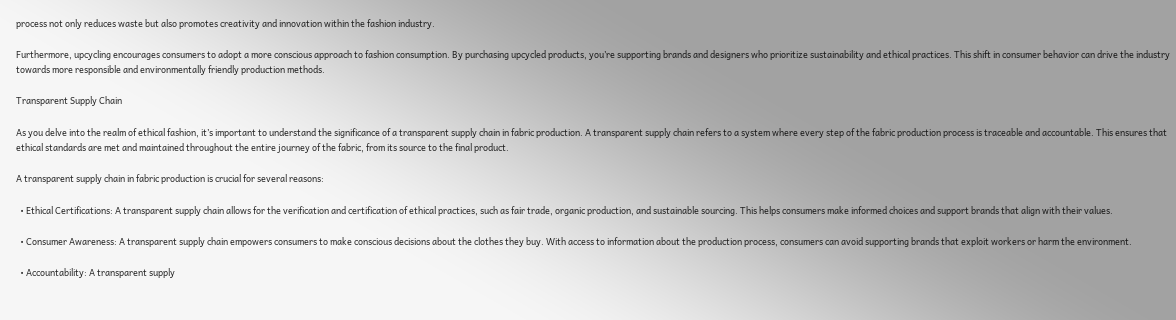process not only reduces waste but also promotes creativity and innovation within the fashion industry.

Furthermore, upcycling encourages consumers to adopt a more conscious approach to fashion consumption. By purchasing upcycled products, you’re supporting brands and designers who prioritize sustainability and ethical practices. This shift in consumer behavior can drive the industry towards more responsible and environmentally friendly production methods.

Transparent Supply Chain

As you delve into the realm of ethical fashion, it’s important to understand the significance of a transparent supply chain in fabric production. A transparent supply chain refers to a system where every step of the fabric production process is traceable and accountable. This ensures that ethical standards are met and maintained throughout the entire journey of the fabric, from its source to the final product.

A transparent supply chain in fabric production is crucial for several reasons:

  • Ethical Certifications: A transparent supply chain allows for the verification and certification of ethical practices, such as fair trade, organic production, and sustainable sourcing. This helps consumers make informed choices and support brands that align with their values.

  • Consumer Awareness: A transparent supply chain empowers consumers to make conscious decisions about the clothes they buy. With access to information about the production process, consumers can avoid supporting brands that exploit workers or harm the environment.

  • Accountability: A transparent supply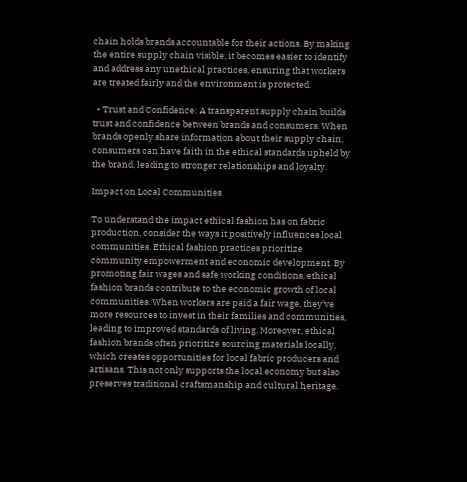chain holds brands accountable for their actions. By making the entire supply chain visible, it becomes easier to identify and address any unethical practices, ensuring that workers are treated fairly and the environment is protected.

  • Trust and Confidence: A transparent supply chain builds trust and confidence between brands and consumers. When brands openly share information about their supply chain, consumers can have faith in the ethical standards upheld by the brand, leading to stronger relationships and loyalty.

Impact on Local Communities

To understand the impact ethical fashion has on fabric production, consider the ways it positively influences local communities. Ethical fashion practices prioritize community empowerment and economic development. By promoting fair wages and safe working conditions, ethical fashion brands contribute to the economic growth of local communities. When workers are paid a fair wage, they’ve more resources to invest in their families and communities, leading to improved standards of living. Moreover, ethical fashion brands often prioritize sourcing materials locally, which creates opportunities for local fabric producers and artisans. This not only supports the local economy but also preserves traditional craftsmanship and cultural heritage.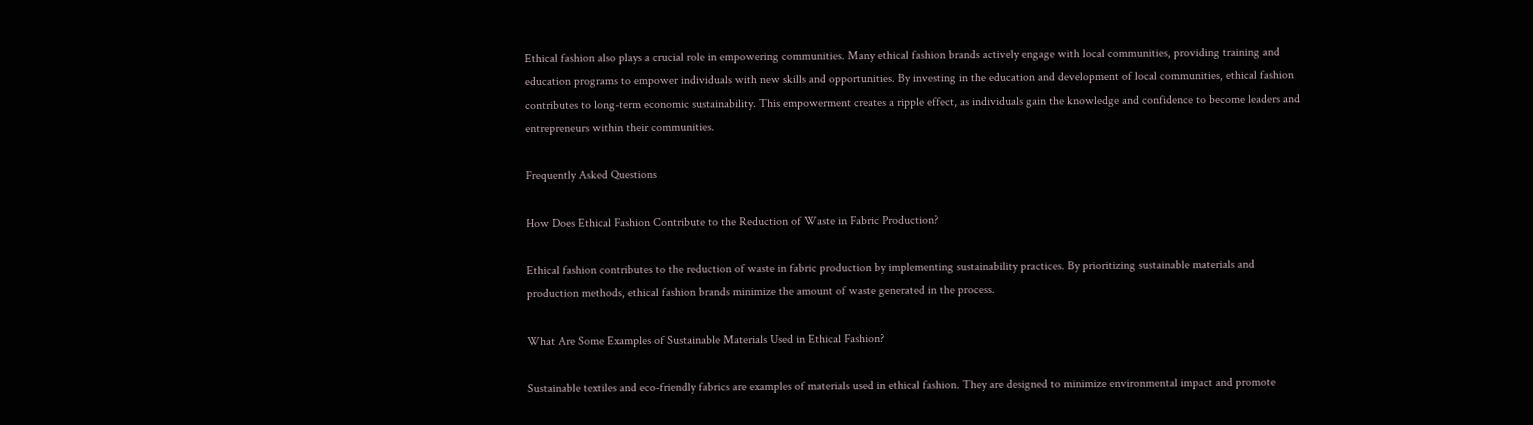Ethical fashion also plays a crucial role in empowering communities. Many ethical fashion brands actively engage with local communities, providing training and education programs to empower individuals with new skills and opportunities. By investing in the education and development of local communities, ethical fashion contributes to long-term economic sustainability. This empowerment creates a ripple effect, as individuals gain the knowledge and confidence to become leaders and entrepreneurs within their communities.

Frequently Asked Questions

How Does Ethical Fashion Contribute to the Reduction of Waste in Fabric Production?

Ethical fashion contributes to the reduction of waste in fabric production by implementing sustainability practices. By prioritizing sustainable materials and production methods, ethical fashion brands minimize the amount of waste generated in the process.

What Are Some Examples of Sustainable Materials Used in Ethical Fashion?

Sustainable textiles and eco-friendly fabrics are examples of materials used in ethical fashion. They are designed to minimize environmental impact and promote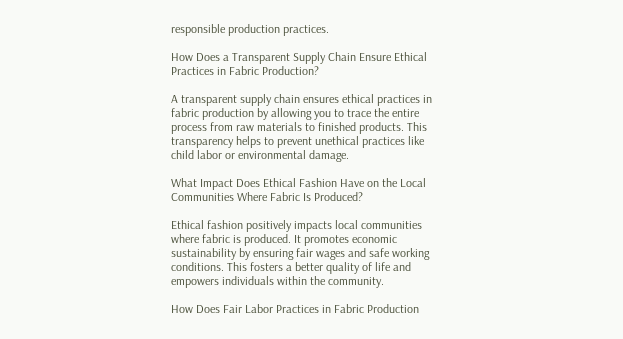responsible production practices.

How Does a Transparent Supply Chain Ensure Ethical Practices in Fabric Production?

A transparent supply chain ensures ethical practices in fabric production by allowing you to trace the entire process from raw materials to finished products. This transparency helps to prevent unethical practices like child labor or environmental damage.

What Impact Does Ethical Fashion Have on the Local Communities Where Fabric Is Produced?

Ethical fashion positively impacts local communities where fabric is produced. It promotes economic sustainability by ensuring fair wages and safe working conditions. This fosters a better quality of life and empowers individuals within the community.

How Does Fair Labor Practices in Fabric Production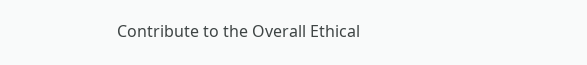Contribute to the Overall Ethical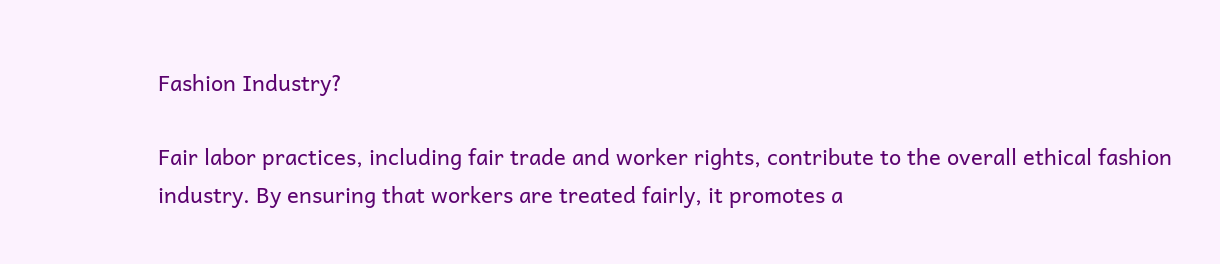Fashion Industry?

Fair labor practices, including fair trade and worker rights, contribute to the overall ethical fashion industry. By ensuring that workers are treated fairly, it promotes a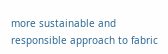more sustainable and responsible approach to fabric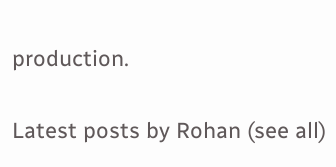production.

Latest posts by Rohan (see all)